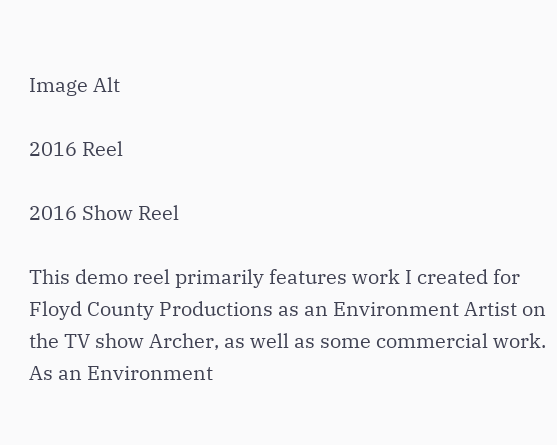Image Alt

2016 Reel

2016 Show Reel

This demo reel primarily features work I created for Floyd County Productions as an Environment Artist on the TV show Archer, as well as some commercial work. As an Environment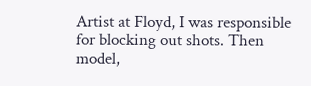Artist at Floyd, I was responsible for blocking out shots. Then model,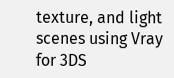texture, and light scenes using Vray for 3DS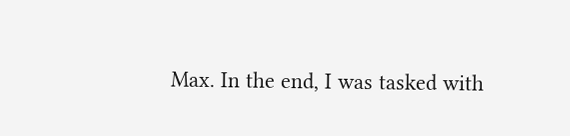Max. In the end, I was tasked with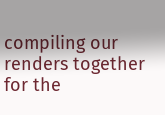compiling our renders together for the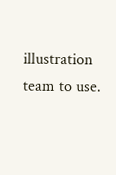illustration team to use.